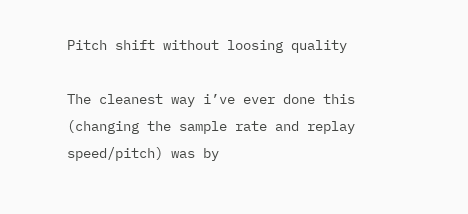Pitch shift without loosing quality

The cleanest way i’ve ever done this (changing the sample rate and replay speed/pitch) was by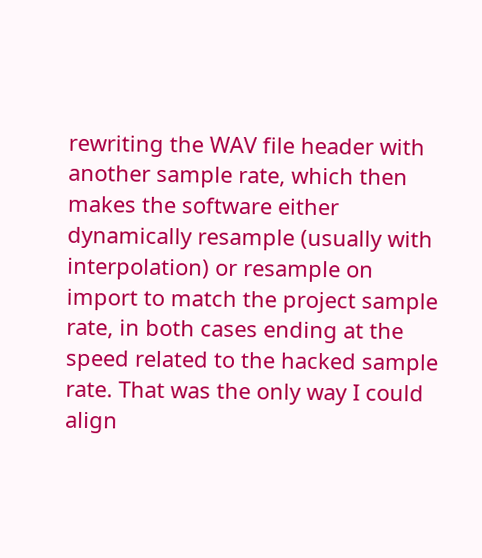rewriting the WAV file header with another sample rate, which then makes the software either dynamically resample (usually with interpolation) or resample on import to match the project sample rate, in both cases ending at the speed related to the hacked sample rate. That was the only way I could align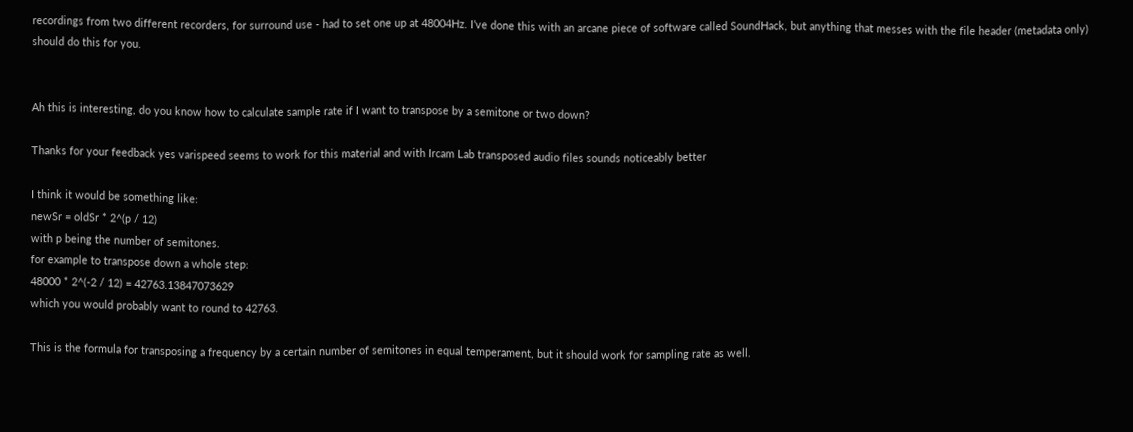recordings from two different recorders, for surround use - had to set one up at 48004Hz. I’ve done this with an arcane piece of software called SoundHack, but anything that messes with the file header (metadata only) should do this for you.


Ah this is interesting, do you know how to calculate sample rate if I want to transpose by a semitone or two down?

Thanks for your feedback yes varispeed seems to work for this material and with Ircam Lab transposed audio files sounds noticeably better

I think it would be something like:
newSr = oldSr * 2^(p / 12)
with p being the number of semitones.
for example to transpose down a whole step:
48000 * 2^(-2 / 12) = 42763.13847073629
which you would probably want to round to 42763.

This is the formula for transposing a frequency by a certain number of semitones in equal temperament, but it should work for sampling rate as well.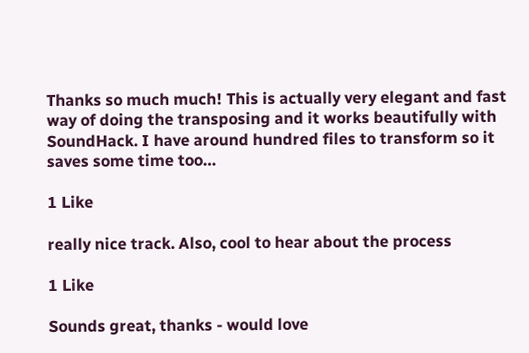Thanks so much much! This is actually very elegant and fast way of doing the transposing and it works beautifully with SoundHack. I have around hundred files to transform so it saves some time too…

1 Like

really nice track. Also, cool to hear about the process

1 Like

Sounds great, thanks - would love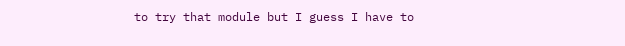to try that module but I guess I have to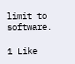limit to software.

1 Like